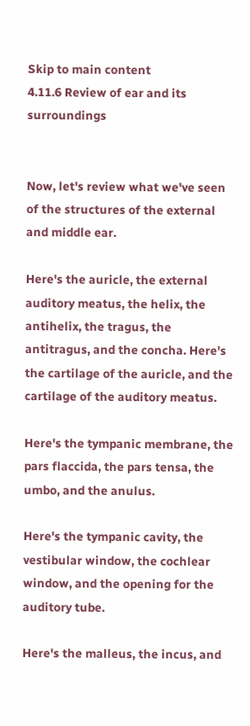Skip to main content
4.11.6 Review of ear and its surroundings


Now, let's review what we've seen of the structures of the external and middle ear.

Here's the auricle, the external auditory meatus, the helix, the antihelix, the tragus, the antitragus, and the concha. Here's the cartilage of the auricle, and the cartilage of the auditory meatus.

Here's the tympanic membrane, the pars flaccida, the pars tensa, the umbo, and the anulus.

Here's the tympanic cavity, the vestibular window, the cochlear window, and the opening for the auditory tube.

Here's the malleus, the incus, and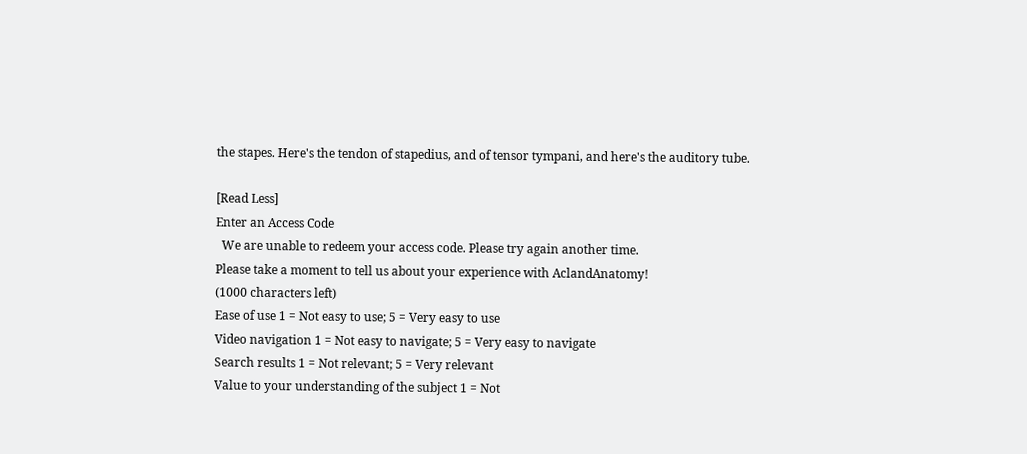the stapes. Here's the tendon of stapedius, and of tensor tympani, and here's the auditory tube.

[Read Less]
Enter an Access Code
  We are unable to redeem your access code. Please try again another time.
Please take a moment to tell us about your experience with AclandAnatomy!
(1000 characters left)
Ease of use 1 = Not easy to use; 5 = Very easy to use
Video navigation 1 = Not easy to navigate; 5 = Very easy to navigate
Search results 1 = Not relevant; 5 = Very relevant
Value to your understanding of the subject 1 = Not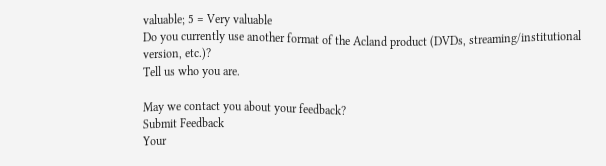valuable; 5 = Very valuable
Do you currently use another format of the Acland product (DVDs, streaming/institutional version, etc.)?
Tell us who you are.

May we contact you about your feedback?
Submit Feedback
Your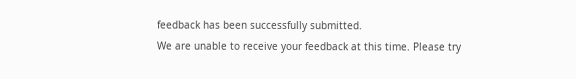feedback has been successfully submitted.
We are unable to receive your feedback at this time. Please try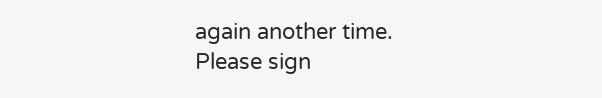again another time.
Please sign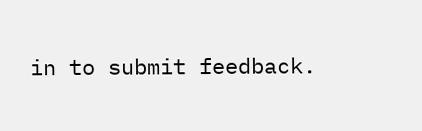in to submit feedback.